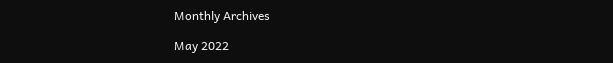Monthly Archives

May 2022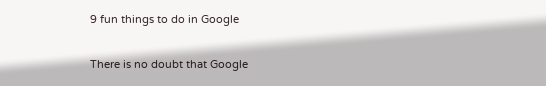9 fun things to do in Google

There is no doubt that Google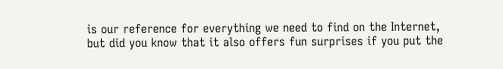is our reference for everything we need to find on the Internet, but did you know that it also offers fun surprises if you put the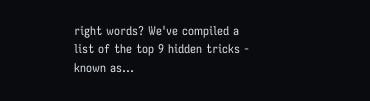right words? We've compiled a list of the top 9 hidden tricks - known as…